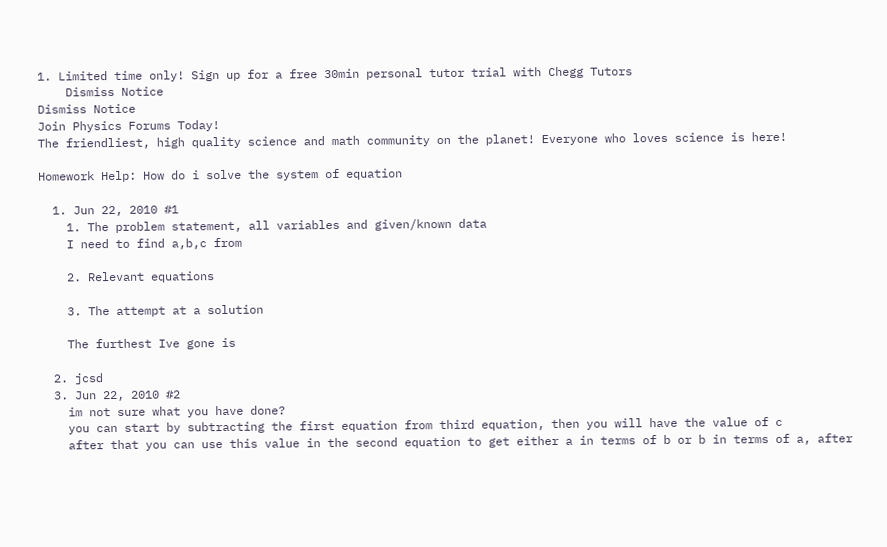1. Limited time only! Sign up for a free 30min personal tutor trial with Chegg Tutors
    Dismiss Notice
Dismiss Notice
Join Physics Forums Today!
The friendliest, high quality science and math community on the planet! Everyone who loves science is here!

Homework Help: How do i solve the system of equation

  1. Jun 22, 2010 #1
    1. The problem statement, all variables and given/known data
    I need to find a,b,c from

    2. Relevant equations

    3. The attempt at a solution

    The furthest Ive gone is

  2. jcsd
  3. Jun 22, 2010 #2
    im not sure what you have done?
    you can start by subtracting the first equation from third equation, then you will have the value of c
    after that you can use this value in the second equation to get either a in terms of b or b in terms of a, after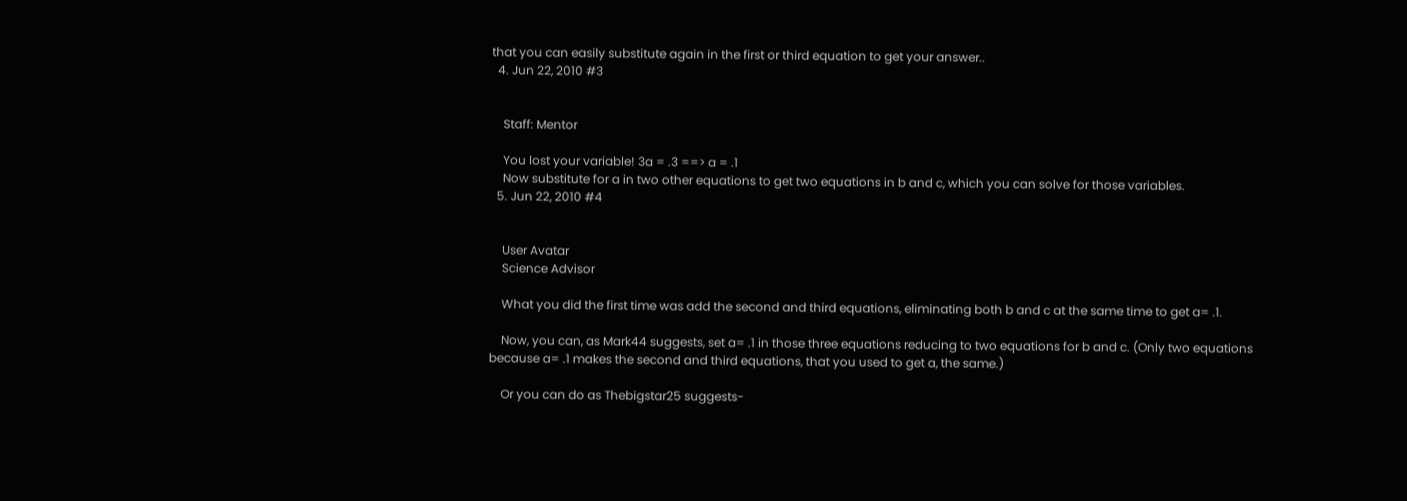that you can easily substitute again in the first or third equation to get your answer..
  4. Jun 22, 2010 #3


    Staff: Mentor

    You lost your variable! 3a = .3 ==> a = .1
    Now substitute for a in two other equations to get two equations in b and c, which you can solve for those variables.
  5. Jun 22, 2010 #4


    User Avatar
    Science Advisor

    What you did the first time was add the second and third equations, eliminating both b and c at the same time to get a= .1.

    Now, you can, as Mark44 suggests, set a= .1 in those three equations reducing to two equations for b and c. (Only two equations because a= .1 makes the second and third equations, that you used to get a, the same.)

    Or you can do as Thebigstar25 suggests-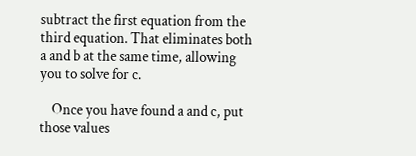subtract the first equation from the third equation. That eliminates both a and b at the same time, allowing you to solve for c.

    Once you have found a and c, put those values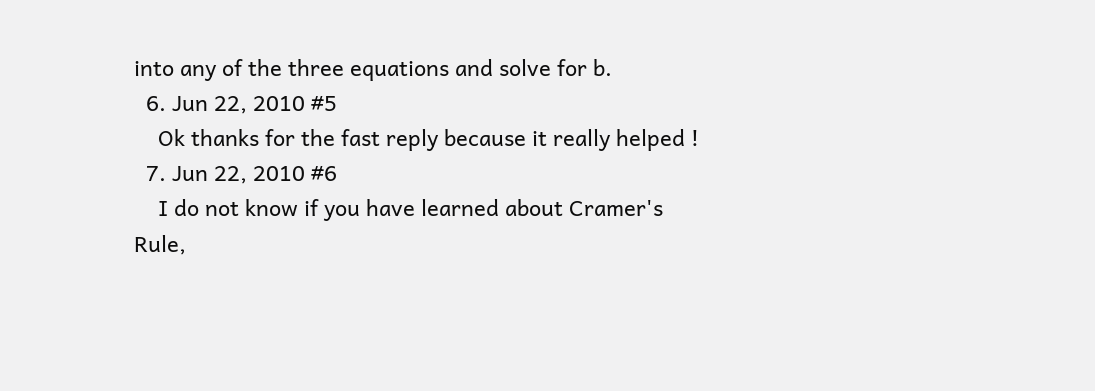into any of the three equations and solve for b.
  6. Jun 22, 2010 #5
    Ok thanks for the fast reply because it really helped !
  7. Jun 22, 2010 #6
    I do not know if you have learned about Cramer's Rule,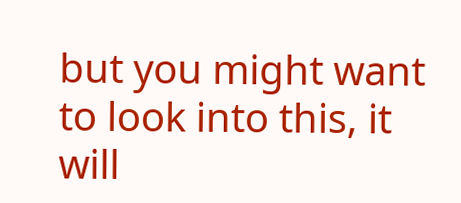but you might want to look into this, it will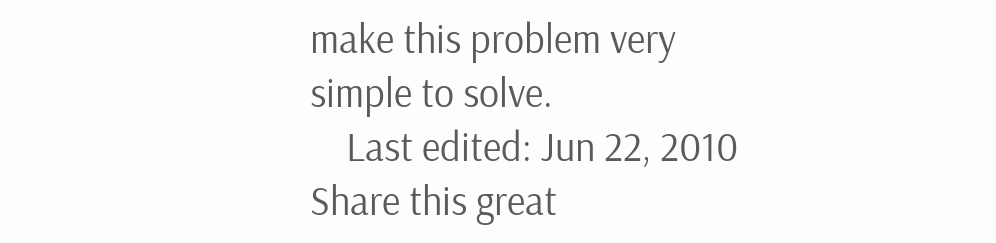make this problem very simple to solve.
    Last edited: Jun 22, 2010
Share this great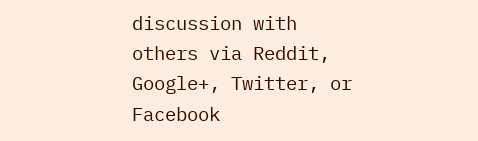discussion with others via Reddit, Google+, Twitter, or Facebook